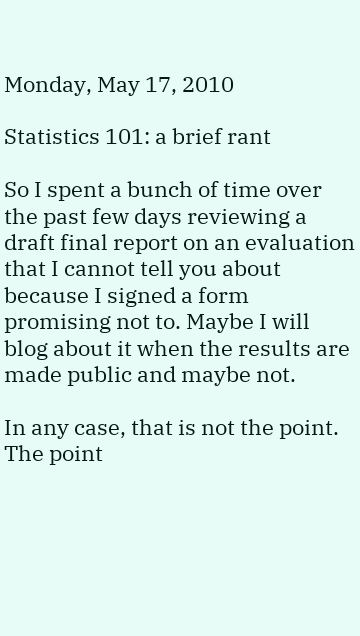Monday, May 17, 2010

Statistics 101: a brief rant

So I spent a bunch of time over the past few days reviewing a draft final report on an evaluation that I cannot tell you about because I signed a form promising not to. Maybe I will blog about it when the results are made public and maybe not.

In any case, that is not the point. The point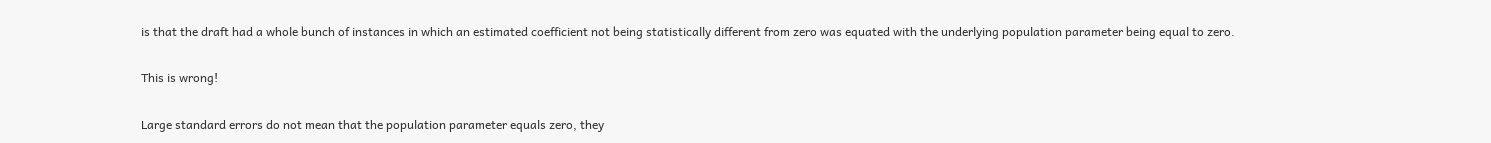is that the draft had a whole bunch of instances in which an estimated coefficient not being statistically different from zero was equated with the underlying population parameter being equal to zero.

This is wrong!

Large standard errors do not mean that the population parameter equals zero, they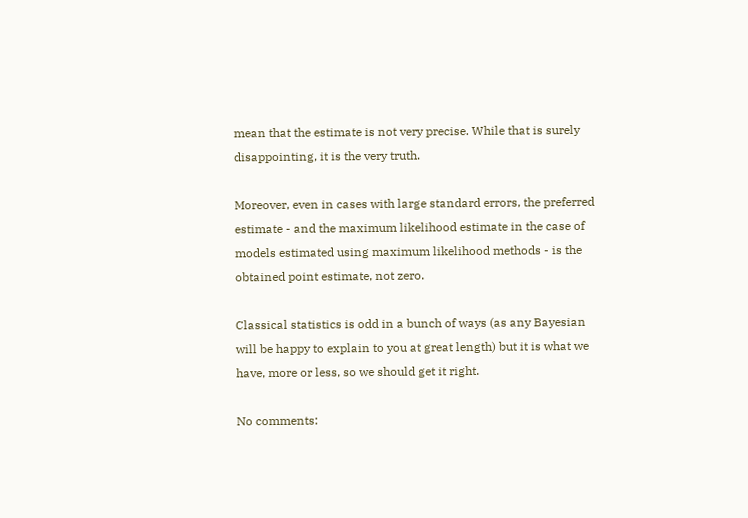mean that the estimate is not very precise. While that is surely disappointing, it is the very truth.

Moreover, even in cases with large standard errors, the preferred estimate - and the maximum likelihood estimate in the case of models estimated using maximum likelihood methods - is the obtained point estimate, not zero.

Classical statistics is odd in a bunch of ways (as any Bayesian will be happy to explain to you at great length) but it is what we have, more or less, so we should get it right.

No comments: